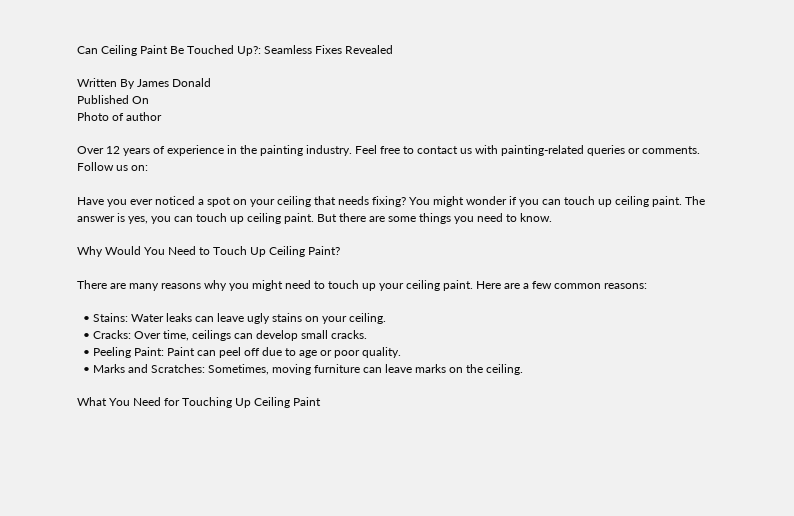Can Ceiling Paint Be Touched Up?: Seamless Fixes Revealed

Written By James Donald
Published On
Photo of author

Over 12 years of experience in the painting industry. Feel free to contact us with painting-related queries or comments.
Follow us on:

Have you ever noticed a spot on your ceiling that needs fixing? You might wonder if you can touch up ceiling paint. The answer is yes, you can touch up ceiling paint. But there are some things you need to know.

Why Would You Need to Touch Up Ceiling Paint?

There are many reasons why you might need to touch up your ceiling paint. Here are a few common reasons:

  • Stains: Water leaks can leave ugly stains on your ceiling.
  • Cracks: Over time, ceilings can develop small cracks.
  • Peeling Paint: Paint can peel off due to age or poor quality.
  • Marks and Scratches: Sometimes, moving furniture can leave marks on the ceiling.

What You Need for Touching Up Ceiling Paint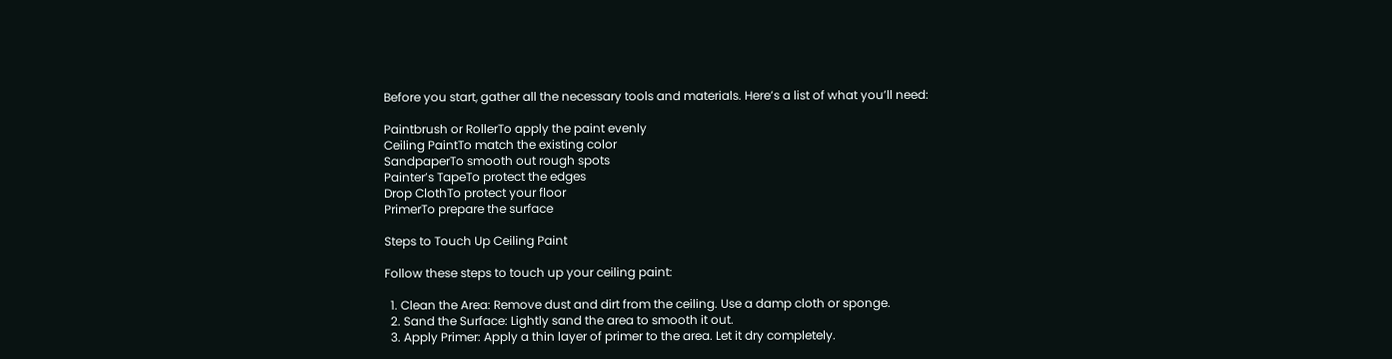Before you start, gather all the necessary tools and materials. Here’s a list of what you’ll need:

Paintbrush or RollerTo apply the paint evenly
Ceiling PaintTo match the existing color
SandpaperTo smooth out rough spots
Painter’s TapeTo protect the edges
Drop ClothTo protect your floor
PrimerTo prepare the surface

Steps to Touch Up Ceiling Paint

Follow these steps to touch up your ceiling paint:

  1. Clean the Area: Remove dust and dirt from the ceiling. Use a damp cloth or sponge.
  2. Sand the Surface: Lightly sand the area to smooth it out.
  3. Apply Primer: Apply a thin layer of primer to the area. Let it dry completely.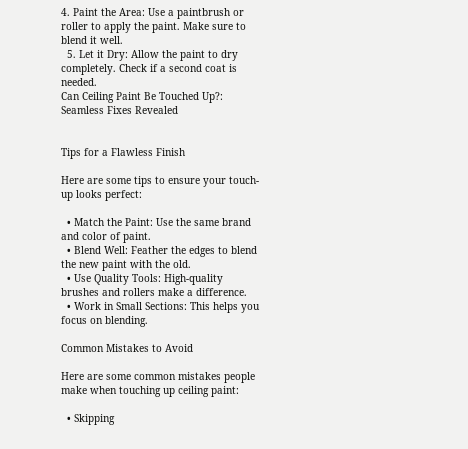4. Paint the Area: Use a paintbrush or roller to apply the paint. Make sure to blend it well.
  5. Let it Dry: Allow the paint to dry completely. Check if a second coat is needed.
Can Ceiling Paint Be Touched Up?: Seamless Fixes Revealed


Tips for a Flawless Finish

Here are some tips to ensure your touch-up looks perfect:

  • Match the Paint: Use the same brand and color of paint.
  • Blend Well: Feather the edges to blend the new paint with the old.
  • Use Quality Tools: High-quality brushes and rollers make a difference.
  • Work in Small Sections: This helps you focus on blending.

Common Mistakes to Avoid

Here are some common mistakes people make when touching up ceiling paint:

  • Skipping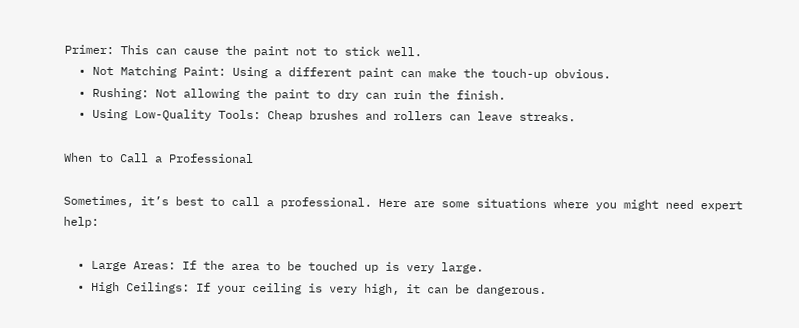Primer: This can cause the paint not to stick well.
  • Not Matching Paint: Using a different paint can make the touch-up obvious.
  • Rushing: Not allowing the paint to dry can ruin the finish.
  • Using Low-Quality Tools: Cheap brushes and rollers can leave streaks.

When to Call a Professional

Sometimes, it’s best to call a professional. Here are some situations where you might need expert help:

  • Large Areas: If the area to be touched up is very large.
  • High Ceilings: If your ceiling is very high, it can be dangerous.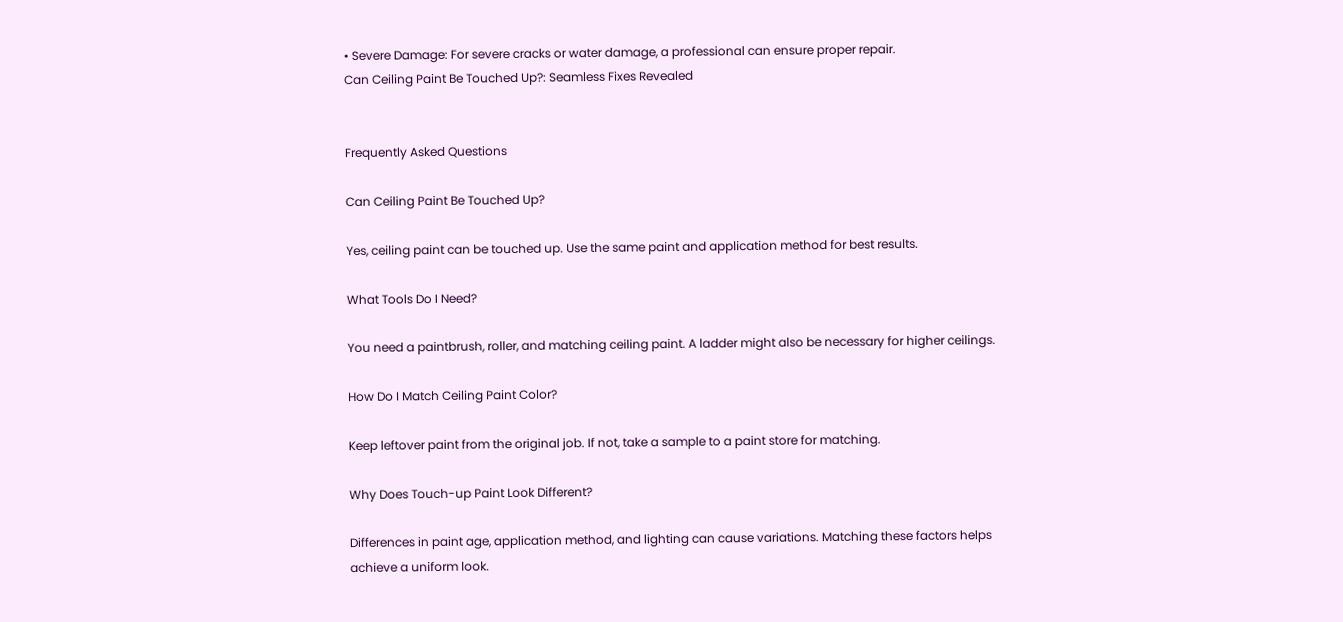• Severe Damage: For severe cracks or water damage, a professional can ensure proper repair.
Can Ceiling Paint Be Touched Up?: Seamless Fixes Revealed


Frequently Asked Questions

Can Ceiling Paint Be Touched Up?

Yes, ceiling paint can be touched up. Use the same paint and application method for best results.

What Tools Do I Need?

You need a paintbrush, roller, and matching ceiling paint. A ladder might also be necessary for higher ceilings.

How Do I Match Ceiling Paint Color?

Keep leftover paint from the original job. If not, take a sample to a paint store for matching.

Why Does Touch-up Paint Look Different?

Differences in paint age, application method, and lighting can cause variations. Matching these factors helps achieve a uniform look.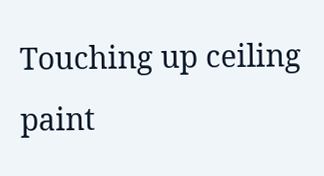Touching up ceiling paint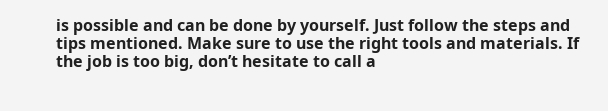is possible and can be done by yourself. Just follow the steps and tips mentioned. Make sure to use the right tools and materials. If the job is too big, don’t hesitate to call a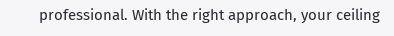professional. With the right approach, your ceiling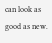can look as good as new.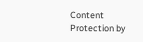Content Protection by